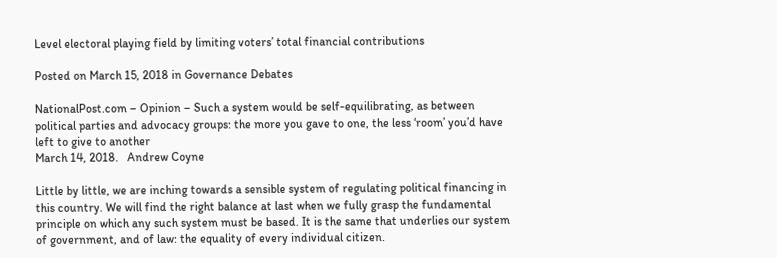Level electoral playing field by limiting voters’ total financial contributions

Posted on March 15, 2018 in Governance Debates

NationalPost.com – Opinion – Such a system would be self-equilibrating, as between political parties and advocacy groups: the more you gave to one, the less ‘room’ you’d have left to give to another
March 14, 2018.   Andrew Coyne

Little by little, we are inching towards a sensible system of regulating political financing in this country. We will find the right balance at last when we fully grasp the fundamental principle on which any such system must be based. It is the same that underlies our system of government, and of law: the equality of every individual citizen.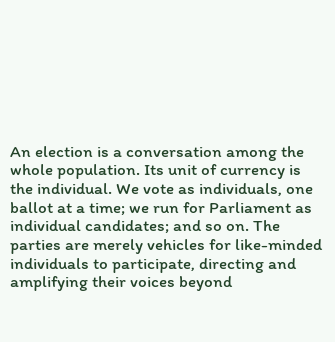An election is a conversation among the whole population. Its unit of currency is the individual. We vote as individuals, one ballot at a time; we run for Parliament as individual candidates; and so on. The parties are merely vehicles for like-minded individuals to participate, directing and amplifying their voices beyond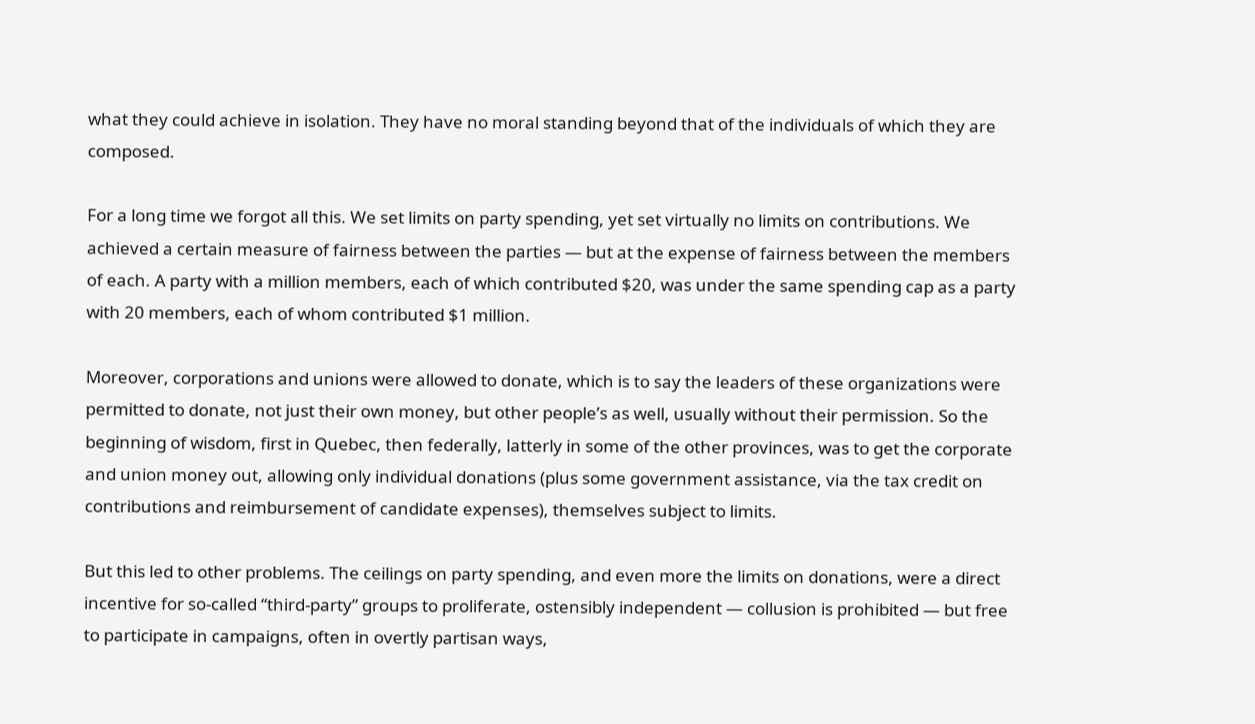what they could achieve in isolation. They have no moral standing beyond that of the individuals of which they are composed.

For a long time we forgot all this. We set limits on party spending, yet set virtually no limits on contributions. We achieved a certain measure of fairness between the parties — but at the expense of fairness between the members of each. A party with a million members, each of which contributed $20, was under the same spending cap as a party with 20 members, each of whom contributed $1 million.

Moreover, corporations and unions were allowed to donate, which is to say the leaders of these organizations were permitted to donate, not just their own money, but other people’s as well, usually without their permission. So the beginning of wisdom, first in Quebec, then federally, latterly in some of the other provinces, was to get the corporate and union money out, allowing only individual donations (plus some government assistance, via the tax credit on contributions and reimbursement of candidate expenses), themselves subject to limits.

But this led to other problems. The ceilings on party spending, and even more the limits on donations, were a direct incentive for so-called “third-party” groups to proliferate, ostensibly independent — collusion is prohibited — but free to participate in campaigns, often in overtly partisan ways,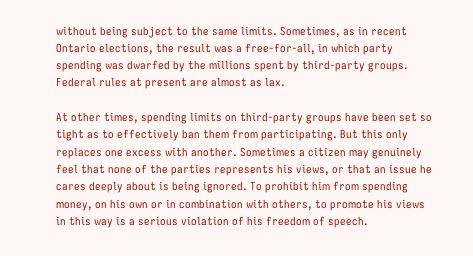without being subject to the same limits. Sometimes, as in recent Ontario elections, the result was a free-for-all, in which party spending was dwarfed by the millions spent by third-party groups. Federal rules at present are almost as lax.

At other times, spending limits on third-party groups have been set so tight as to effectively ban them from participating. But this only replaces one excess with another. Sometimes a citizen may genuinely feel that none of the parties represents his views, or that an issue he cares deeply about is being ignored. To prohibit him from spending money, on his own or in combination with others, to promote his views in this way is a serious violation of his freedom of speech.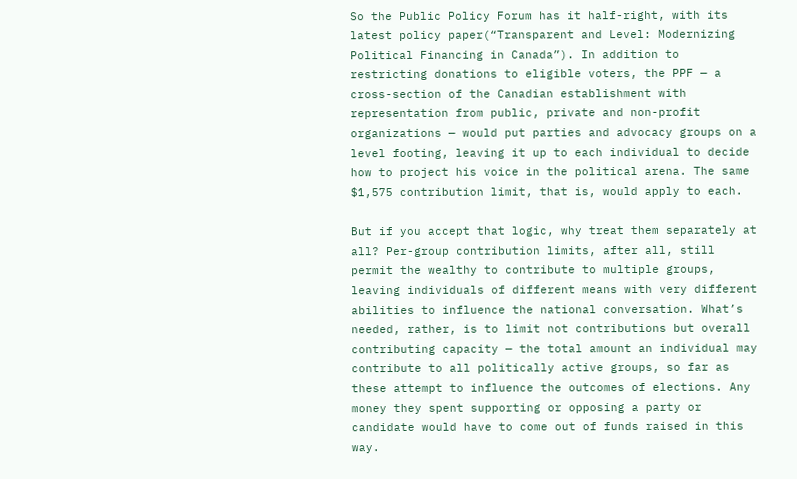So the Public Policy Forum has it half-right, with its latest policy paper(“Transparent and Level: Modernizing Political Financing in Canada”). In addition to restricting donations to eligible voters, the PPF — a cross-section of the Canadian establishment with representation from public, private and non-profit organizations — would put parties and advocacy groups on a level footing, leaving it up to each individual to decide how to project his voice in the political arena. The same $1,575 contribution limit, that is, would apply to each.

But if you accept that logic, why treat them separately at all? Per-group contribution limits, after all, still permit the wealthy to contribute to multiple groups, leaving individuals of different means with very different abilities to influence the national conversation. What’s needed, rather, is to limit not contributions but overall contributing capacity — the total amount an individual may contribute to all politically active groups, so far as these attempt to influence the outcomes of elections. Any money they spent supporting or opposing a party or candidate would have to come out of funds raised in this way.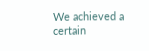We achieved a certain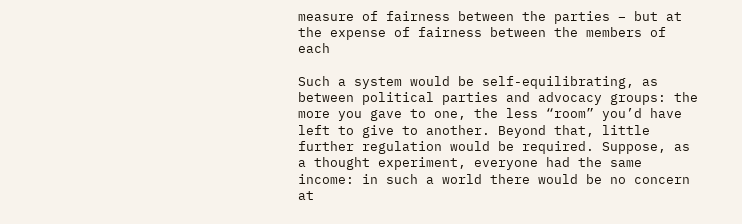measure of fairness between the parties – but at the expense of fairness between the members of each

Such a system would be self-equilibrating, as between political parties and advocacy groups: the more you gave to one, the less “room” you’d have left to give to another. Beyond that, little further regulation would be required. Suppose, as a thought experiment, everyone had the same income: in such a world there would be no concern at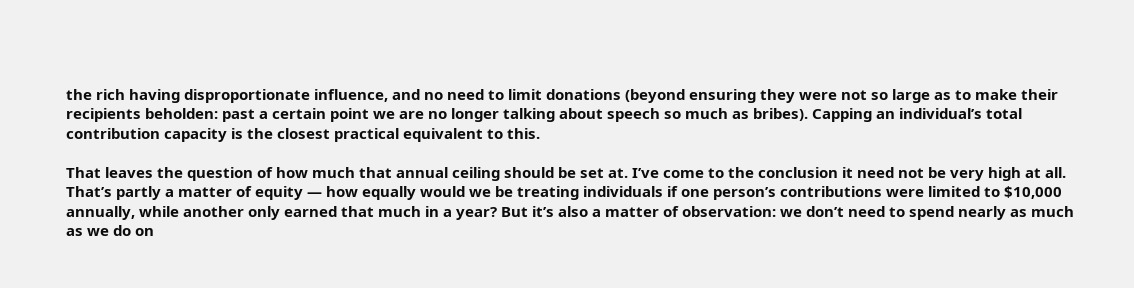the rich having disproportionate influence, and no need to limit donations (beyond ensuring they were not so large as to make their recipients beholden: past a certain point we are no longer talking about speech so much as bribes). Capping an individual’s total contribution capacity is the closest practical equivalent to this.

That leaves the question of how much that annual ceiling should be set at. I’ve come to the conclusion it need not be very high at all. That’s partly a matter of equity — how equally would we be treating individuals if one person’s contributions were limited to $10,000 annually, while another only earned that much in a year? But it’s also a matter of observation: we don’t need to spend nearly as much as we do on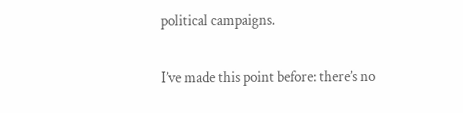political campaigns.

I’ve made this point before: there’s no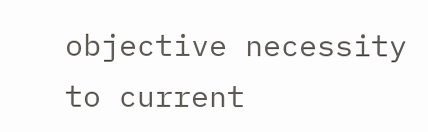objective necessity to current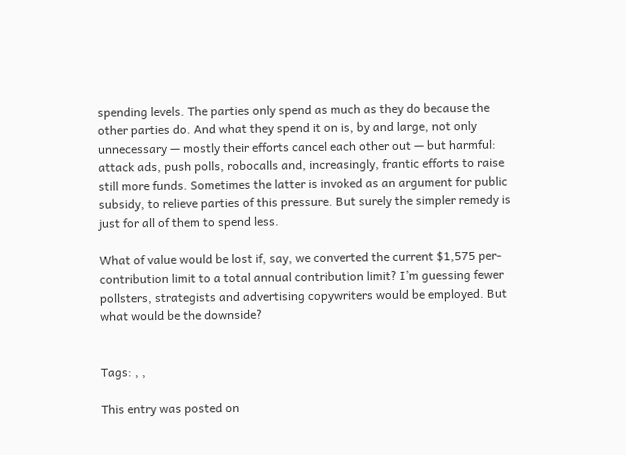spending levels. The parties only spend as much as they do because the other parties do. And what they spend it on is, by and large, not only unnecessary — mostly their efforts cancel each other out — but harmful: attack ads, push polls, robocalls and, increasingly, frantic efforts to raise still more funds. Sometimes the latter is invoked as an argument for public subsidy, to relieve parties of this pressure. But surely the simpler remedy is just for all of them to spend less.

What of value would be lost if, say, we converted the current $1,575 per-contribution limit to a total annual contribution limit? I’m guessing fewer pollsters, strategists and advertising copywriters would be employed. But what would be the downside?


Tags: , ,

This entry was posted on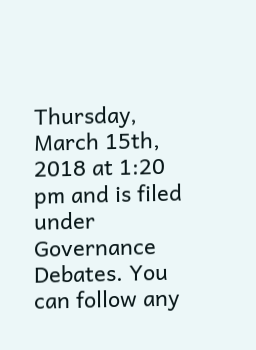Thursday, March 15th, 2018 at 1:20 pm and is filed under Governance Debates. You can follow any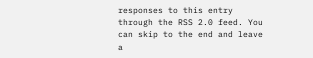responses to this entry through the RSS 2.0 feed. You can skip to the end and leave a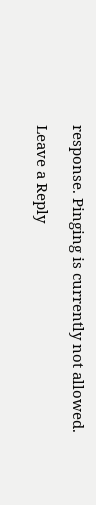response. Pinging is currently not allowed.

Leave a Reply